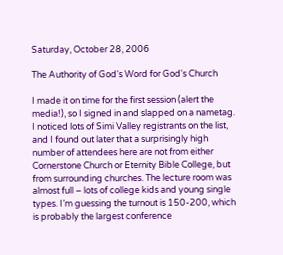Saturday, October 28, 2006

The Authority of God's Word for God's Church

I made it on time for the first session (alert the media!), so I signed in and slapped on a nametag. I noticed lots of Simi Valley registrants on the list, and I found out later that a surprisingly high number of attendees here are not from either Cornerstone Church or Eternity Bible College, but from surrounding churches. The lecture room was almost full – lots of college kids and young single types. I’m guessing the turnout is 150-200, which is probably the largest conference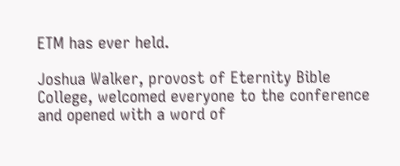ETM has ever held.

Joshua Walker, provost of Eternity Bible College, welcomed everyone to the conference and opened with a word of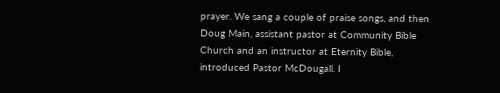prayer. We sang a couple of praise songs, and then Doug Main, assistant pastor at Community Bible Church and an instructor at Eternity Bible, introduced Pastor McDougall. I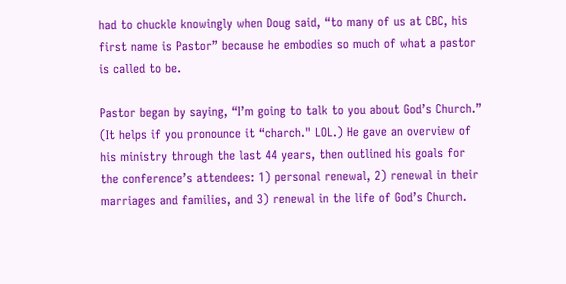had to chuckle knowingly when Doug said, “to many of us at CBC, his first name is Pastor” because he embodies so much of what a pastor is called to be.

Pastor began by saying, “I’m going to talk to you about God’s Church.” (It helps if you pronounce it “charch." LOL.) He gave an overview of his ministry through the last 44 years, then outlined his goals for the conference’s attendees: 1) personal renewal, 2) renewal in their marriages and families, and 3) renewal in the life of God’s Church.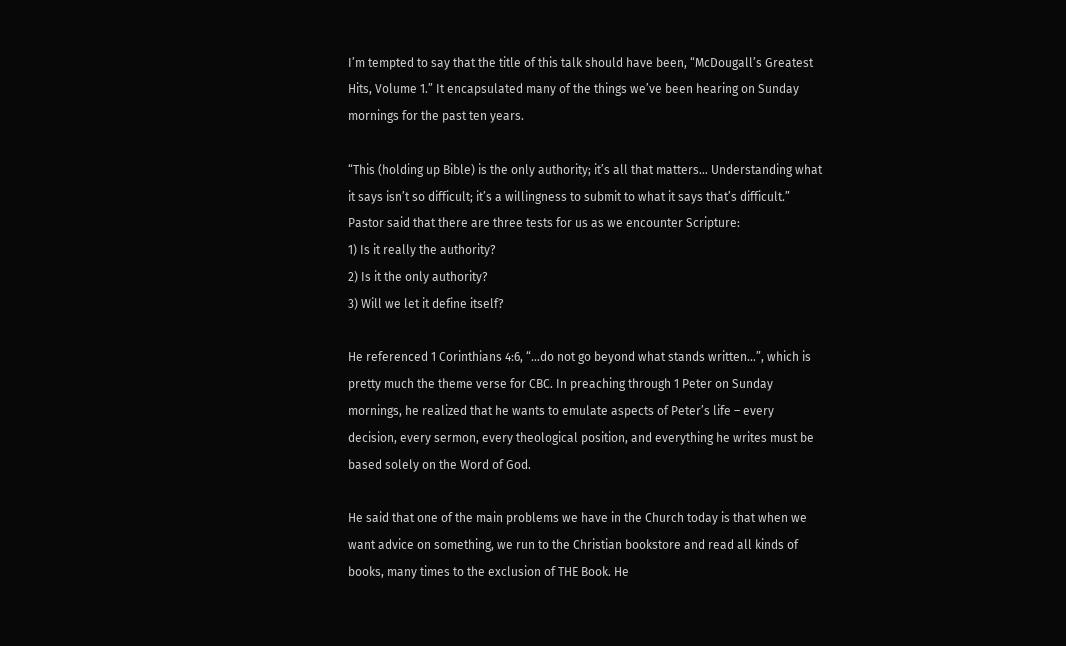I’m tempted to say that the title of this talk should have been, “McDougall’s Greatest Hits, Volume 1.” It encapsulated many of the things we’ve been hearing on Sunday mornings for the past ten years.

“This (holding up Bible) is the only authority; it’s all that matters… Understanding what it says isn’t so difficult; it’s a willingness to submit to what it says that’s difficult.”
Pastor said that there are three tests for us as we encounter Scripture:
1) Is it really the authority?
2) Is it the only authority?
3) Will we let it define itself?

He referenced 1 Corinthians 4:6, “…do not go beyond what stands written…”, which is pretty much the theme verse for CBC. In preaching through 1 Peter on Sunday mornings, he realized that he wants to emulate aspects of Peter’s life – every decision, every sermon, every theological position, and everything he writes must be based solely on the Word of God.

He said that one of the main problems we have in the Church today is that when we want advice on something, we run to the Christian bookstore and read all kinds of books, many times to the exclusion of THE Book. He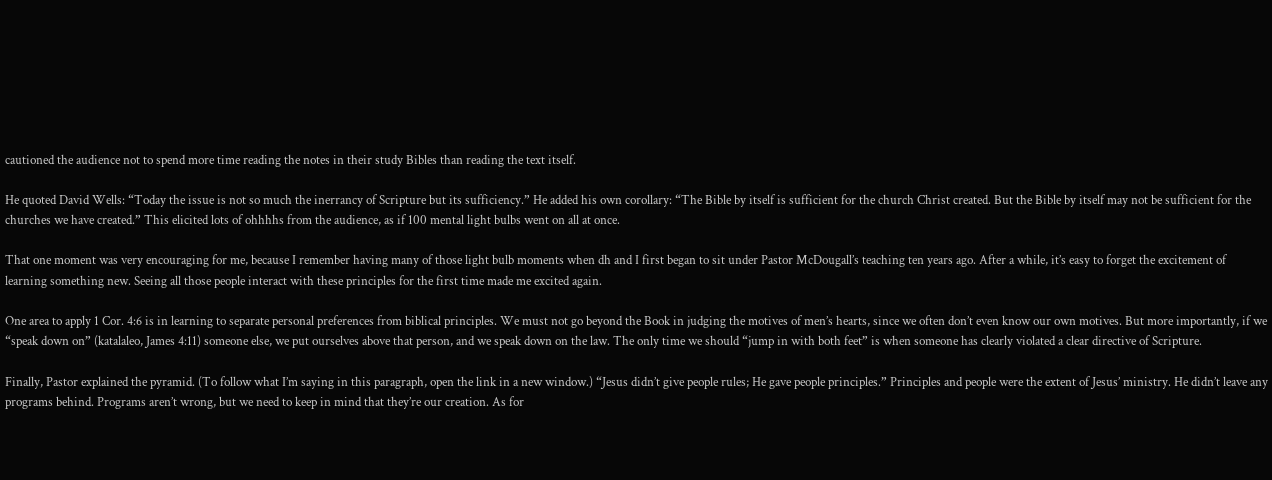cautioned the audience not to spend more time reading the notes in their study Bibles than reading the text itself.

He quoted David Wells: “Today the issue is not so much the inerrancy of Scripture but its sufficiency.” He added his own corollary: “The Bible by itself is sufficient for the church Christ created. But the Bible by itself may not be sufficient for the churches we have created.” This elicited lots of ohhhhs from the audience, as if 100 mental light bulbs went on all at once.

That one moment was very encouraging for me, because I remember having many of those light bulb moments when dh and I first began to sit under Pastor McDougall’s teaching ten years ago. After a while, it’s easy to forget the excitement of learning something new. Seeing all those people interact with these principles for the first time made me excited again.

One area to apply 1 Cor. 4:6 is in learning to separate personal preferences from biblical principles. We must not go beyond the Book in judging the motives of men’s hearts, since we often don’t even know our own motives. But more importantly, if we “speak down on” (katalaleo, James 4:11) someone else, we put ourselves above that person, and we speak down on the law. The only time we should “jump in with both feet” is when someone has clearly violated a clear directive of Scripture.

Finally, Pastor explained the pyramid. (To follow what I’m saying in this paragraph, open the link in a new window.) “Jesus didn’t give people rules; He gave people principles.” Principles and people were the extent of Jesus’ ministry. He didn’t leave any programs behind. Programs aren’t wrong, but we need to keep in mind that they’re our creation. As for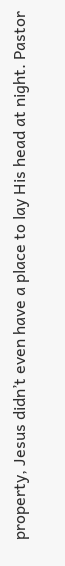property, Jesus didn’t even have a place to lay His head at night. Pastor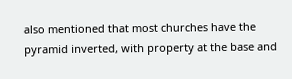also mentioned that most churches have the pyramid inverted, with property at the base and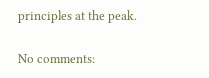principles at the peak.

No comments: